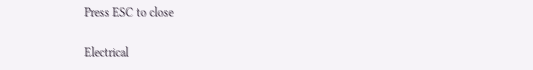Press ESC to close

Electrical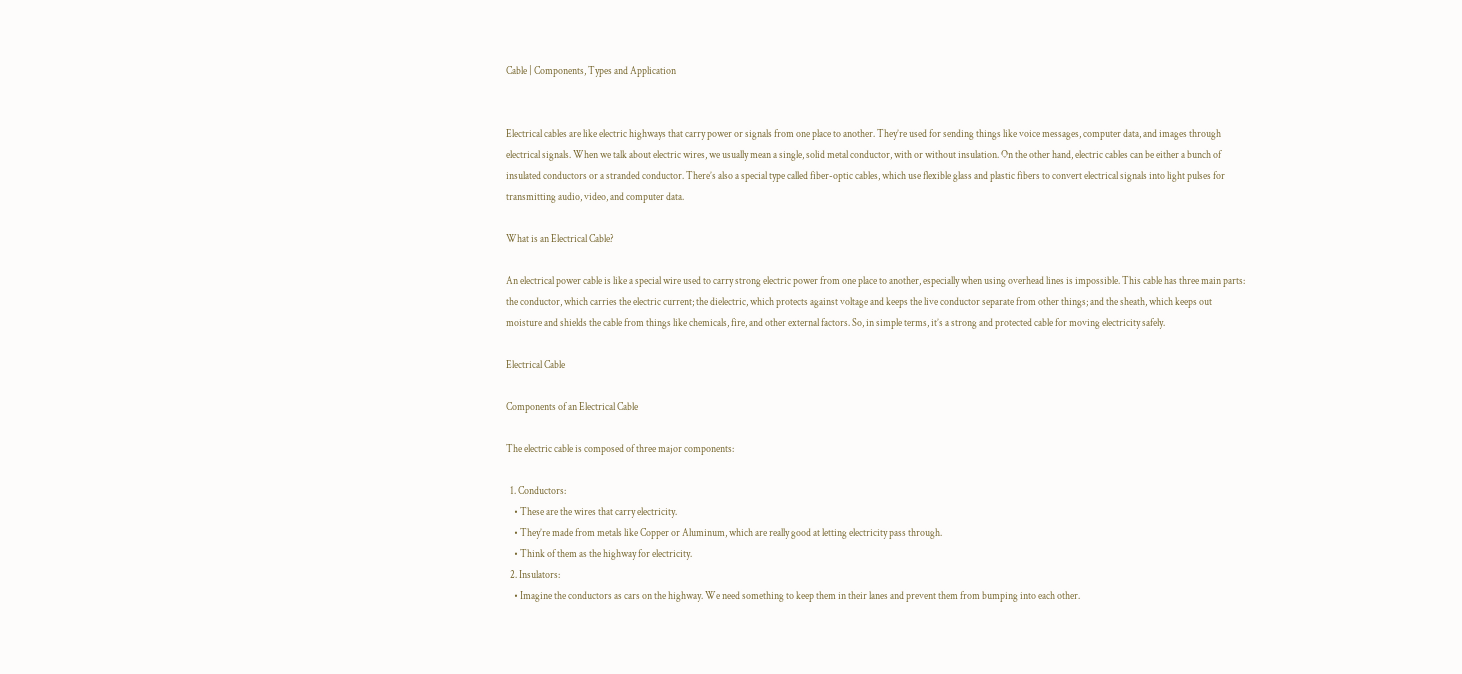Cable | Components, Types and Application


Electrical cables are like electric highways that carry power or signals from one place to another. They’re used for sending things like voice messages, computer data, and images through electrical signals. When we talk about electric wires, we usually mean a single, solid metal conductor, with or without insulation. On the other hand, electric cables can be either a bunch of insulated conductors or a stranded conductor. There’s also a special type called fiber-optic cables, which use flexible glass and plastic fibers to convert electrical signals into light pulses for transmitting audio, video, and computer data.

What is an Electrical Cable?

An electrical power cable is like a special wire used to carry strong electric power from one place to another, especially when using overhead lines is impossible. This cable has three main parts: the conductor, which carries the electric current; the dielectric, which protects against voltage and keeps the live conductor separate from other things; and the sheath, which keeps out moisture and shields the cable from things like chemicals, fire, and other external factors. So, in simple terms, it’s a strong and protected cable for moving electricity safely.

Electrical Cable

Components of an Electrical Cable

The electric cable is composed of three major components:

  1. Conductors:
    • These are the wires that carry electricity.
    • They’re made from metals like Copper or Aluminum, which are really good at letting electricity pass through.
    • Think of them as the highway for electricity.
  2. Insulators:
    • Imagine the conductors as cars on the highway. We need something to keep them in their lanes and prevent them from bumping into each other.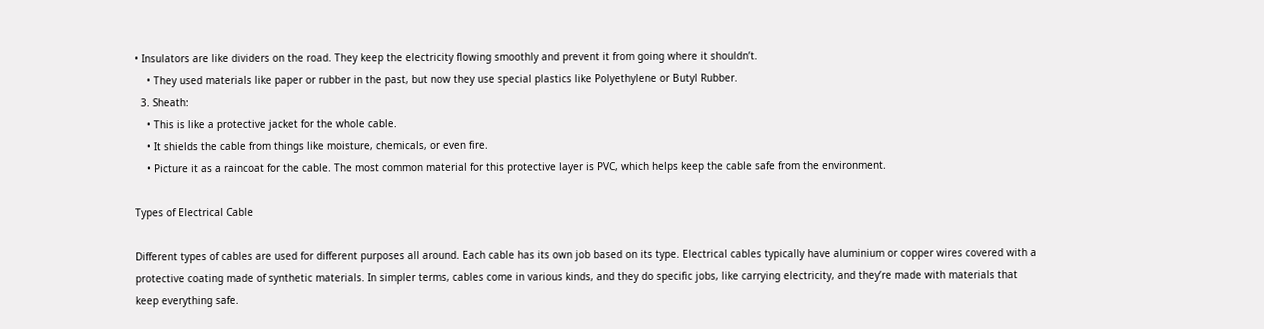• Insulators are like dividers on the road. They keep the electricity flowing smoothly and prevent it from going where it shouldn’t.
    • They used materials like paper or rubber in the past, but now they use special plastics like Polyethylene or Butyl Rubber.
  3. Sheath:
    • This is like a protective jacket for the whole cable.
    • It shields the cable from things like moisture, chemicals, or even fire.
    • Picture it as a raincoat for the cable. The most common material for this protective layer is PVC, which helps keep the cable safe from the environment.

Types of Electrical Cable

Different types of cables are used for different purposes all around. Each cable has its own job based on its type. Electrical cables typically have aluminium or copper wires covered with a protective coating made of synthetic materials. In simpler terms, cables come in various kinds, and they do specific jobs, like carrying electricity, and they’re made with materials that keep everything safe.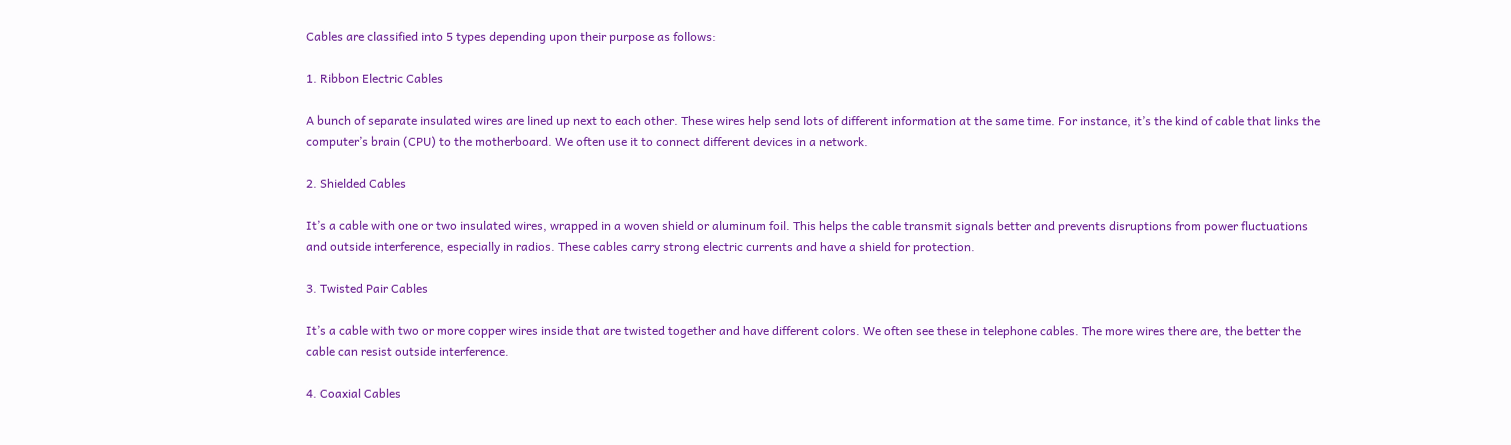Cables are classified into 5 types depending upon their purpose as follows:

1. Ribbon Electric Cables

A bunch of separate insulated wires are lined up next to each other. These wires help send lots of different information at the same time. For instance, it’s the kind of cable that links the computer’s brain (CPU) to the motherboard. We often use it to connect different devices in a network.

2. Shielded Cables

It’s a cable with one or two insulated wires, wrapped in a woven shield or aluminum foil. This helps the cable transmit signals better and prevents disruptions from power fluctuations and outside interference, especially in radios. These cables carry strong electric currents and have a shield for protection.

3. Twisted Pair Cables

It’s a cable with two or more copper wires inside that are twisted together and have different colors. We often see these in telephone cables. The more wires there are, the better the cable can resist outside interference.

4. Coaxial Cables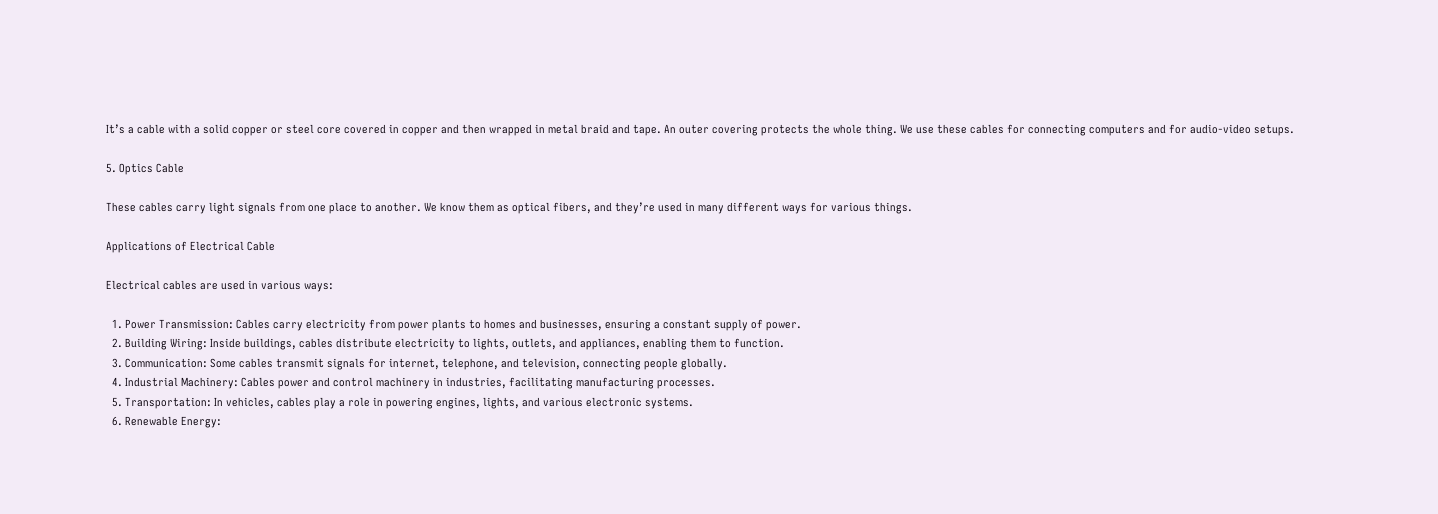It’s a cable with a solid copper or steel core covered in copper and then wrapped in metal braid and tape. An outer covering protects the whole thing. We use these cables for connecting computers and for audio-video setups.

5. Optics Cable

These cables carry light signals from one place to another. We know them as optical fibers, and they’re used in many different ways for various things.

Applications of Electrical Cable

Electrical cables are used in various ways:

  1. Power Transmission: Cables carry electricity from power plants to homes and businesses, ensuring a constant supply of power.
  2. Building Wiring: Inside buildings, cables distribute electricity to lights, outlets, and appliances, enabling them to function.
  3. Communication: Some cables transmit signals for internet, telephone, and television, connecting people globally.
  4. Industrial Machinery: Cables power and control machinery in industries, facilitating manufacturing processes.
  5. Transportation: In vehicles, cables play a role in powering engines, lights, and various electronic systems.
  6. Renewable Energy: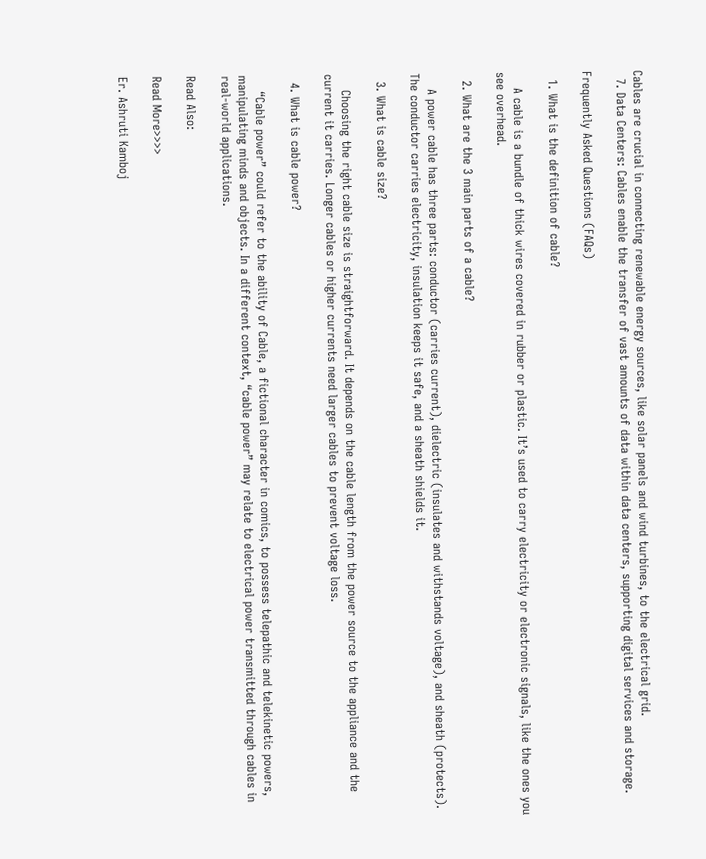Cables are crucial in connecting renewable energy sources, like solar panels and wind turbines, to the electrical grid.
  7. Data Centers: Cables enable the transfer of vast amounts of data within data centers, supporting digital services and storage.

Frequently Asked Questions (FAQs)

  1. What is the definition of cable?

    A cable is a bundle of thick wires covered in rubber or plastic. It’s used to carry electricity or electronic signals, like the ones you see overhead.

  2. What are the 3 main parts of a cable?

    A power cable has three parts: conductor (carries current), dielectric (insulates and withstands voltage), and sheath (protects). The conductor carries electricity, insulation keeps it safe, and a sheath shields it.

  3. What is cable size?

    Choosing the right cable size is straightforward. It depends on the cable length from the power source to the appliance and the current it carries. Longer cables or higher currents need larger cables to prevent voltage loss.

  4. What is cable power?

    “Cable power” could refer to the ability of Cable, a fictional character in comics, to possess telepathic and telekinetic powers, manipulating minds and objects. In a different context, “cable power” may relate to electrical power transmitted through cables in real-world applications.

Read Also:

Read More>>>>

Er. Ashruti Kamboj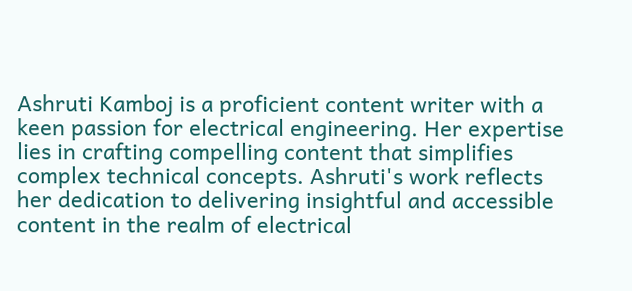Ashruti Kamboj is a proficient content writer with a keen passion for electrical engineering. Her expertise lies in crafting compelling content that simplifies complex technical concepts. Ashruti's work reflects her dedication to delivering insightful and accessible content in the realm of electrical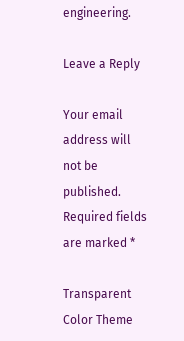engineering.

Leave a Reply

Your email address will not be published. Required fields are marked *

Transparent Color Theme